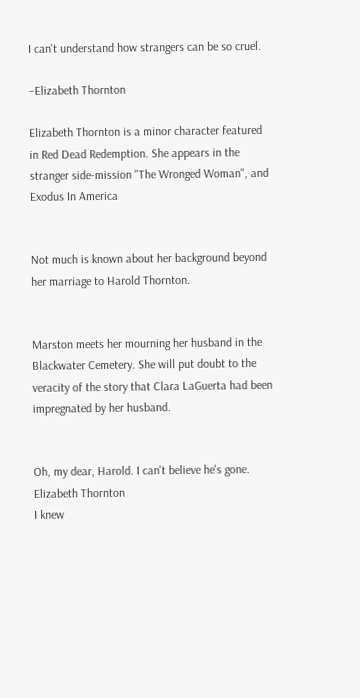I can't understand how strangers can be so cruel.

–Elizabeth Thornton

Elizabeth Thornton is a minor character featured in Red Dead Redemption. She appears in the stranger side-mission "The Wronged Woman", and Exodus In America


Not much is known about her background beyond her marriage to Harold Thornton.


Marston meets her mourning her husband in the Blackwater Cemetery. She will put doubt to the veracity of the story that Clara LaGuerta had been impregnated by her husband.


Oh, my dear, Harold. I can't believe he's gone.
Elizabeth Thornton
I knew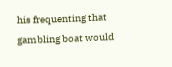his frequenting that gambling boat would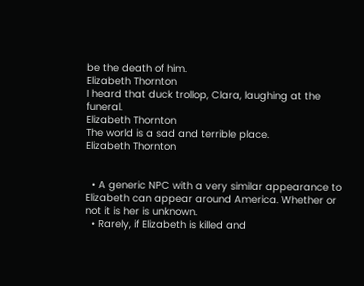be the death of him.
Elizabeth Thornton
I heard that duck trollop, Clara, laughing at the funeral.
Elizabeth Thornton
The world is a sad and terrible place.
Elizabeth Thornton


  • A generic NPC with a very similar appearance to Elizabeth can appear around America. Whether or not it is her is unknown.
  • Rarely, if Elizabeth is killed and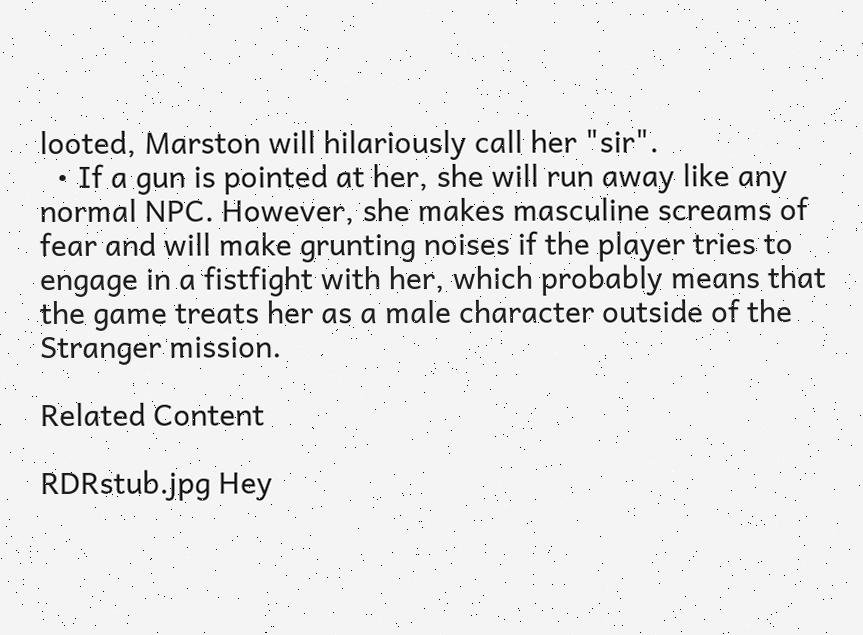looted, Marston will hilariously call her "sir".
  • If a gun is pointed at her, she will run away like any normal NPC. However, she makes masculine screams of fear and will make grunting noises if the player tries to engage in a fistfight with her, which probably means that the game treats her as a male character outside of the Stranger mission.

Related Content

RDRstub.jpg Hey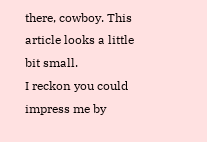there, cowboy. This article looks a little bit small.
I reckon you could impress me by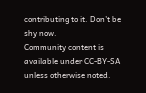contributing to it. Don't be shy now.
Community content is available under CC-BY-SA unless otherwise noted.